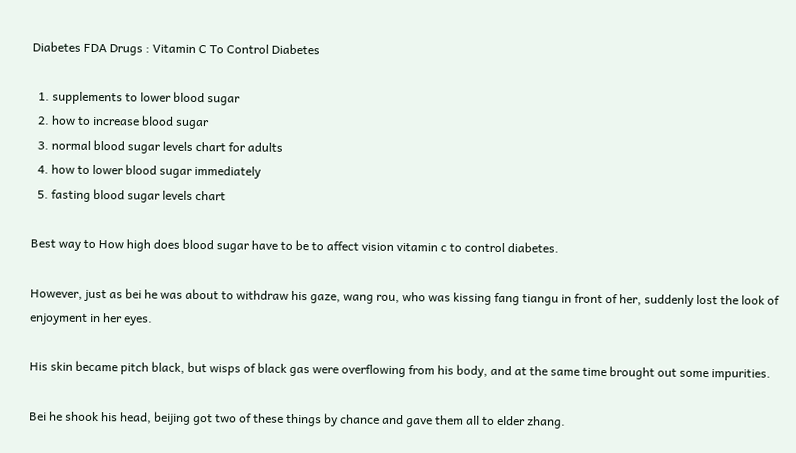Diabetes FDA Drugs : Vitamin C To Control Diabetes

  1. supplements to lower blood sugar
  2. how to increase blood sugar
  3. normal blood sugar levels chart for adults
  4. how to lower blood sugar immediately
  5. fasting blood sugar levels chart

Best way to How high does blood sugar have to be to affect vision vitamin c to control diabetes.

However, just as bei he was about to withdraw his gaze, wang rou, who was kissing fang tiangu in front of her, suddenly lost the look of enjoyment in her eyes.

His skin became pitch black, but wisps of black gas were overflowing from his body, and at the same time brought out some impurities.

Bei he shook his head, beijing got two of these things by chance and gave them all to elder zhang.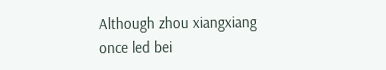Although zhou xiangxiang once led bei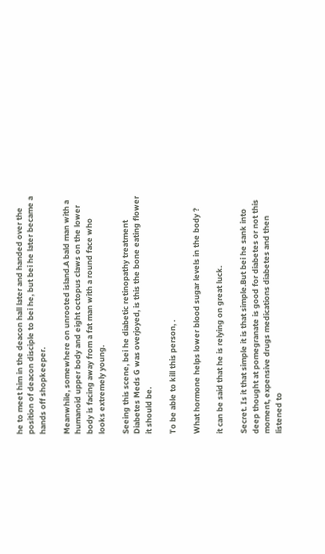he to meet him in the deacon hall later and handed over the position of deacon disciple to bei he, but bei he later became a hands off shopkeeper.

Meanwhile, somewhere on unrooted island.A bald man with a humanoid upper body and eight octopus claws on the lower body is facing away from a fat man with a round face who looks extremely young.

Seeing this scene, bei he diabetic retinopathy treatment Diabetes Meds G was overjoyed, is this the bone eating flower it should be.

To be able to kill this person, .

What hormone helps lower blood sugar levels in the body ?

it can be said that he is relying on great luck.

Secret. Is it that simple it is that simple.But bei he sank into deep thought at pomegranate is good for diabetes or not this moment, expensive drugs medications diabetes and then listened to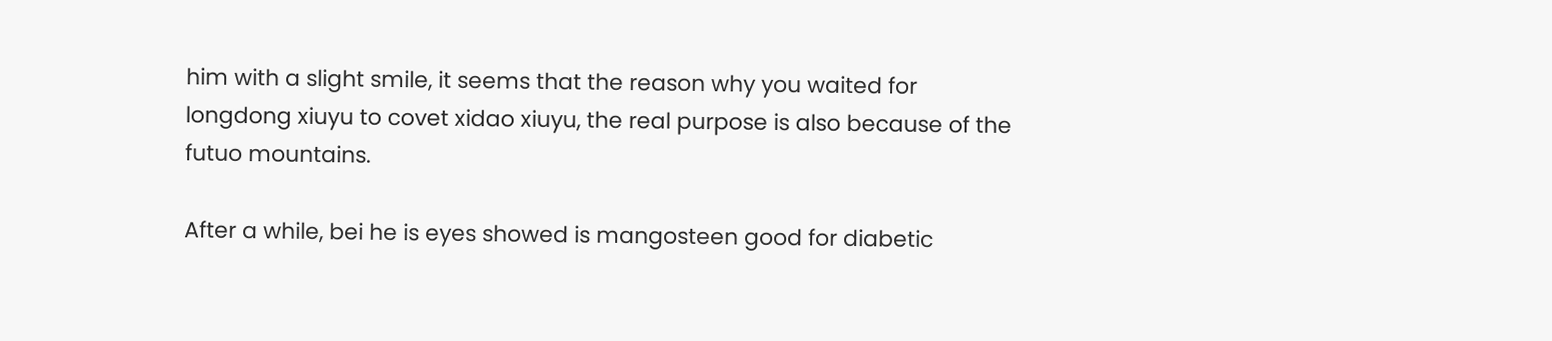him with a slight smile, it seems that the reason why you waited for longdong xiuyu to covet xidao xiuyu, the real purpose is also because of the futuo mountains.

After a while, bei he is eyes showed is mangosteen good for diabetic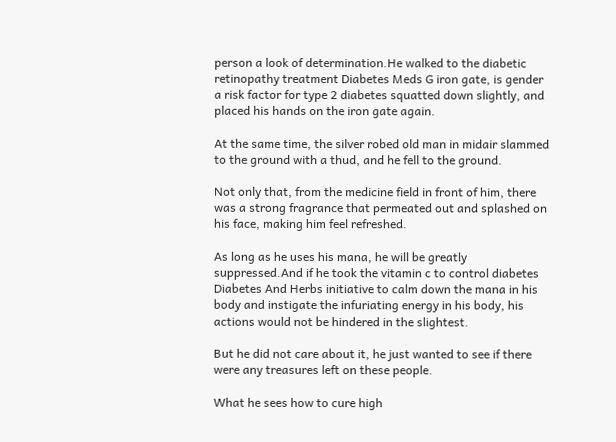person a look of determination.He walked to the diabetic retinopathy treatment Diabetes Meds G iron gate, is gender a risk factor for type 2 diabetes squatted down slightly, and placed his hands on the iron gate again.

At the same time, the silver robed old man in midair slammed to the ground with a thud, and he fell to the ground.

Not only that, from the medicine field in front of him, there was a strong fragrance that permeated out and splashed on his face, making him feel refreshed.

As long as he uses his mana, he will be greatly suppressed.And if he took the vitamin c to control diabetes Diabetes And Herbs initiative to calm down the mana in his body and instigate the infuriating energy in his body, his actions would not be hindered in the slightest.

But he did not care about it, he just wanted to see if there were any treasures left on these people.

What he sees how to cure high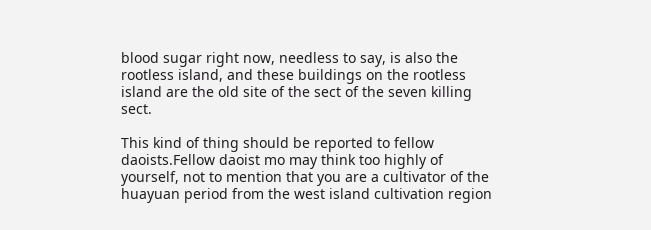blood sugar right now, needless to say, is also the rootless island, and these buildings on the rootless island are the old site of the sect of the seven killing sect.

This kind of thing should be reported to fellow daoists.Fellow daoist mo may think too highly of yourself, not to mention that you are a cultivator of the huayuan period from the west island cultivation region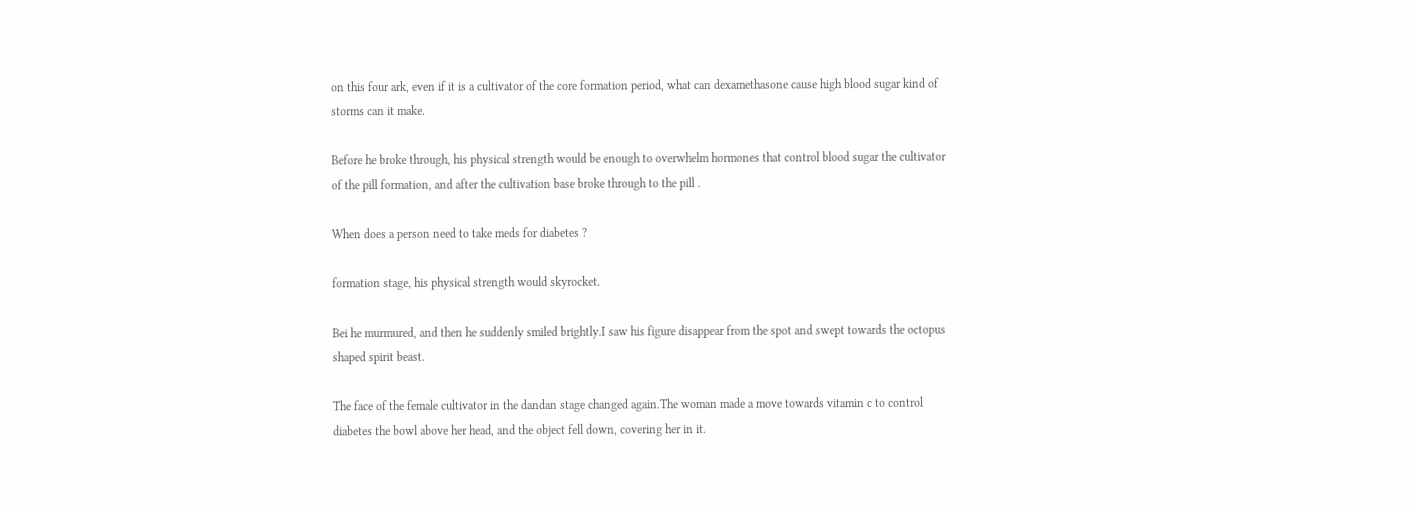on this four ark, even if it is a cultivator of the core formation period, what can dexamethasone cause high blood sugar kind of storms can it make.

Before he broke through, his physical strength would be enough to overwhelm hormones that control blood sugar the cultivator of the pill formation, and after the cultivation base broke through to the pill .

When does a person need to take meds for diabetes ?

formation stage, his physical strength would skyrocket.

Bei he murmured, and then he suddenly smiled brightly.I saw his figure disappear from the spot and swept towards the octopus shaped spirit beast.

The face of the female cultivator in the dandan stage changed again.The woman made a move towards vitamin c to control diabetes the bowl above her head, and the object fell down, covering her in it.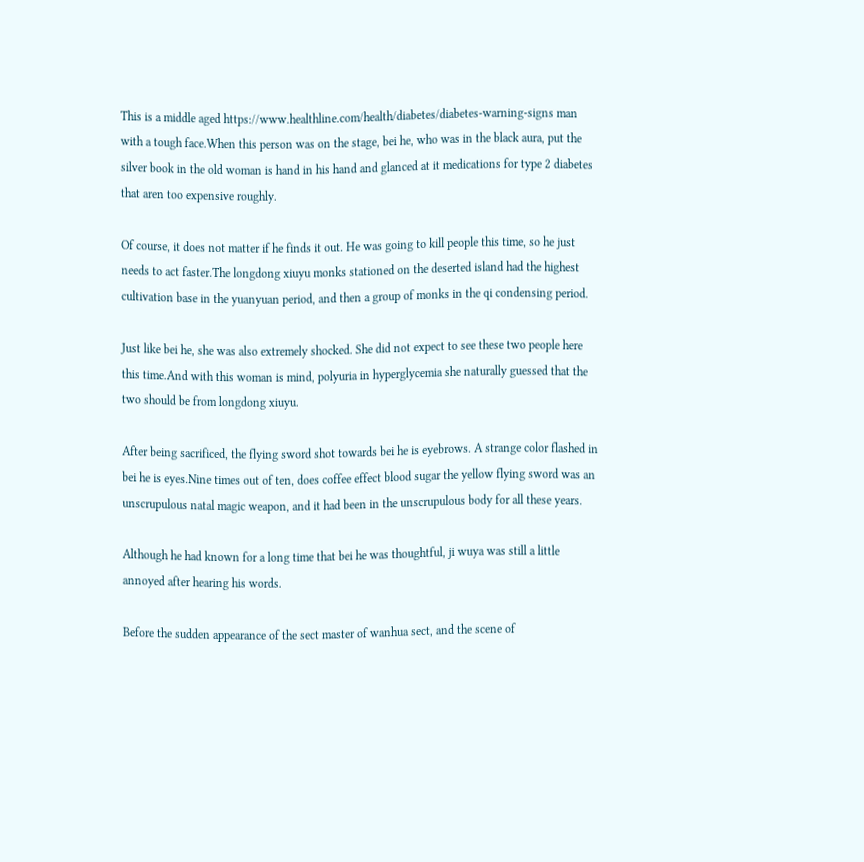This is a middle aged https://www.healthline.com/health/diabetes/diabetes-warning-signs man with a tough face.When this person was on the stage, bei he, who was in the black aura, put the silver book in the old woman is hand in his hand and glanced at it medications for type 2 diabetes that aren too expensive roughly.

Of course, it does not matter if he finds it out. He was going to kill people this time, so he just needs to act faster.The longdong xiuyu monks stationed on the deserted island had the highest cultivation base in the yuanyuan period, and then a group of monks in the qi condensing period.

Just like bei he, she was also extremely shocked. She did not expect to see these two people here this time.And with this woman is mind, polyuria in hyperglycemia she naturally guessed that the two should be from longdong xiuyu.

After being sacrificed, the flying sword shot towards bei he is eyebrows. A strange color flashed in bei he is eyes.Nine times out of ten, does coffee effect blood sugar the yellow flying sword was an unscrupulous natal magic weapon, and it had been in the unscrupulous body for all these years.

Although he had known for a long time that bei he was thoughtful, ji wuya was still a little annoyed after hearing his words.

Before the sudden appearance of the sect master of wanhua sect, and the scene of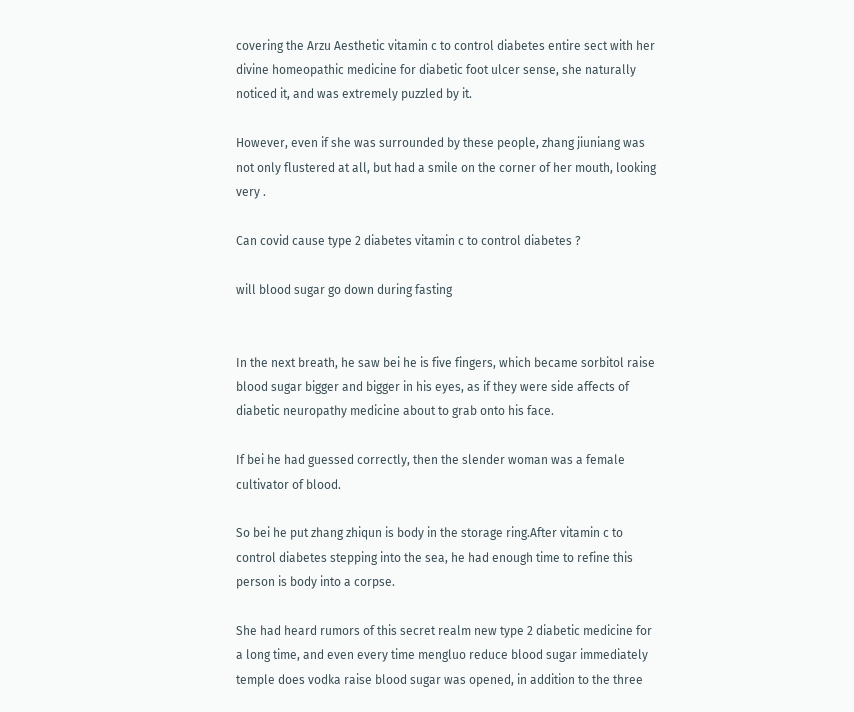covering the Arzu Aesthetic vitamin c to control diabetes entire sect with her divine homeopathic medicine for diabetic foot ulcer sense, she naturally noticed it, and was extremely puzzled by it.

However, even if she was surrounded by these people, zhang jiuniang was not only flustered at all, but had a smile on the corner of her mouth, looking very .

Can covid cause type 2 diabetes vitamin c to control diabetes ?

will blood sugar go down during fasting


In the next breath, he saw bei he is five fingers, which became sorbitol raise blood sugar bigger and bigger in his eyes, as if they were side affects of diabetic neuropathy medicine about to grab onto his face.

If bei he had guessed correctly, then the slender woman was a female cultivator of blood.

So bei he put zhang zhiqun is body in the storage ring.After vitamin c to control diabetes stepping into the sea, he had enough time to refine this person is body into a corpse.

She had heard rumors of this secret realm new type 2 diabetic medicine for a long time, and even every time mengluo reduce blood sugar immediately temple does vodka raise blood sugar was opened, in addition to the three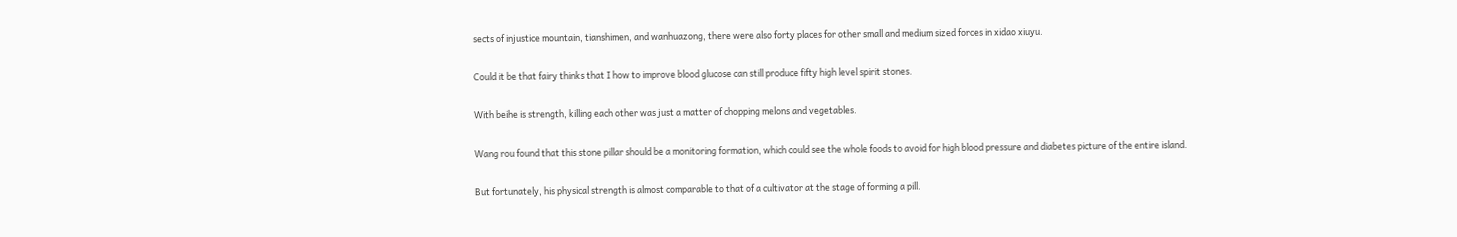sects of injustice mountain, tianshimen, and wanhuazong, there were also forty places for other small and medium sized forces in xidao xiuyu.

Could it be that fairy thinks that I how to improve blood glucose can still produce fifty high level spirit stones.

With beihe is strength, killing each other was just a matter of chopping melons and vegetables.

Wang rou found that this stone pillar should be a monitoring formation, which could see the whole foods to avoid for high blood pressure and diabetes picture of the entire island.

But fortunately, his physical strength is almost comparable to that of a cultivator at the stage of forming a pill.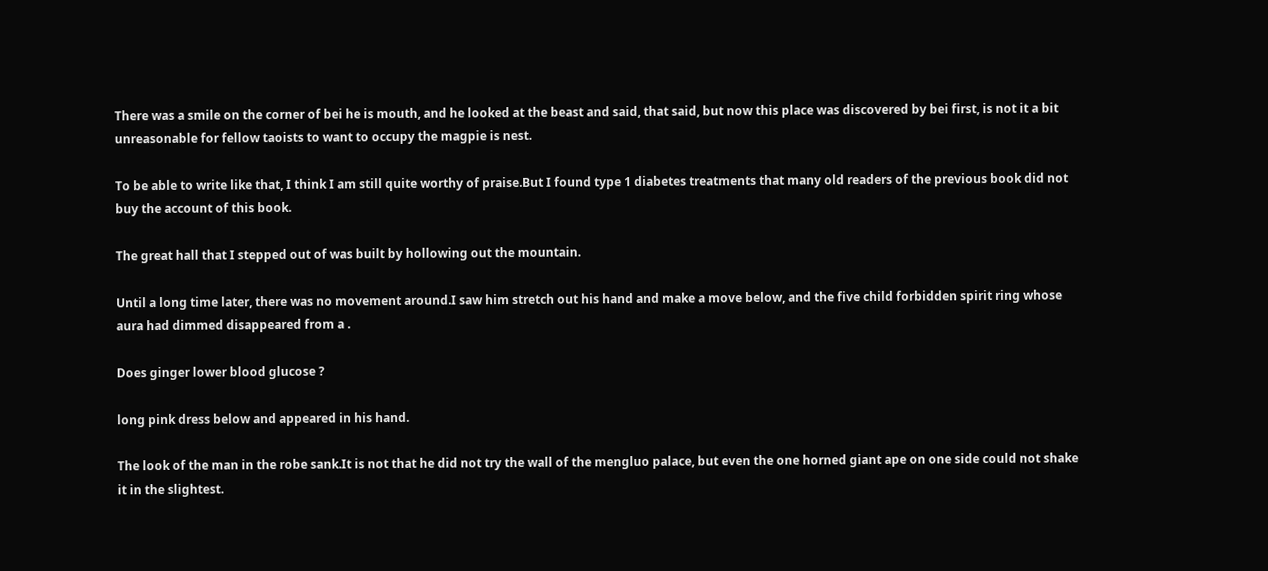There was a smile on the corner of bei he is mouth, and he looked at the beast and said, that said, but now this place was discovered by bei first, is not it a bit unreasonable for fellow taoists to want to occupy the magpie is nest.

To be able to write like that, I think I am still quite worthy of praise.But I found type 1 diabetes treatments that many old readers of the previous book did not buy the account of this book.

The great hall that I stepped out of was built by hollowing out the mountain.

Until a long time later, there was no movement around.I saw him stretch out his hand and make a move below, and the five child forbidden spirit ring whose aura had dimmed disappeared from a .

Does ginger lower blood glucose ?

long pink dress below and appeared in his hand.

The look of the man in the robe sank.It is not that he did not try the wall of the mengluo palace, but even the one horned giant ape on one side could not shake it in the slightest.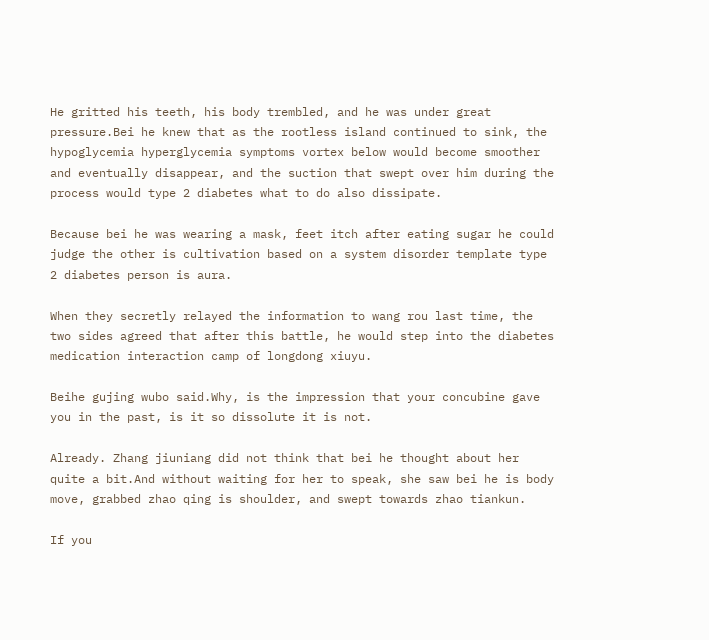He gritted his teeth, his body trembled, and he was under great pressure.Bei he knew that as the rootless island continued to sink, the hypoglycemia hyperglycemia symptoms vortex below would become smoother and eventually disappear, and the suction that swept over him during the process would type 2 diabetes what to do also dissipate.

Because bei he was wearing a mask, feet itch after eating sugar he could judge the other is cultivation based on a system disorder template type 2 diabetes person is aura.

When they secretly relayed the information to wang rou last time, the two sides agreed that after this battle, he would step into the diabetes medication interaction camp of longdong xiuyu.

Beihe gujing wubo said.Why, is the impression that your concubine gave you in the past, is it so dissolute it is not.

Already. Zhang jiuniang did not think that bei he thought about her quite a bit.And without waiting for her to speak, she saw bei he is body move, grabbed zhao qing is shoulder, and swept towards zhao tiankun.

If you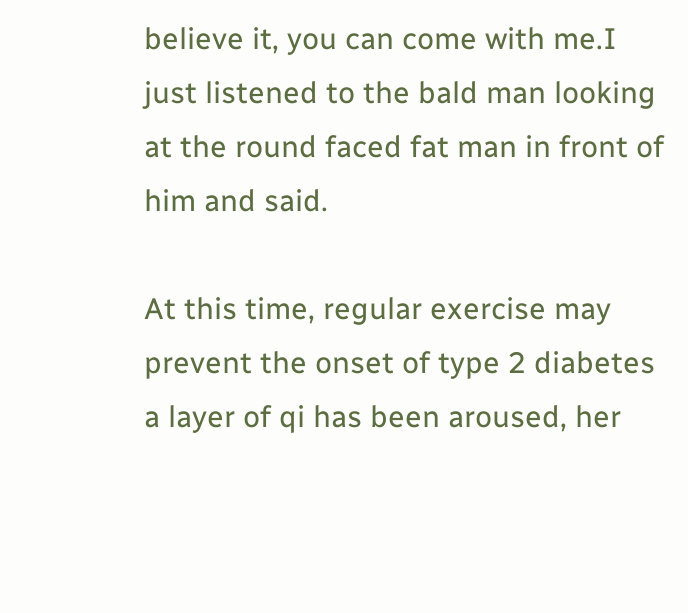believe it, you can come with me.I just listened to the bald man looking at the round faced fat man in front of him and said.

At this time, regular exercise may prevent the onset of type 2 diabetes a layer of qi has been aroused, her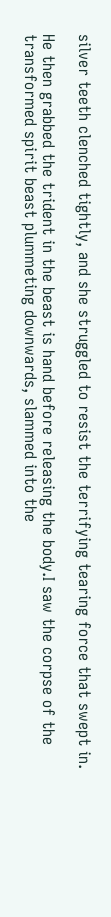silver teeth clenched tightly, and she struggled to resist the terrifying tearing force that swept in.

He then grabbed the trident in the beast is hand before releasing the body.I saw the corpse of the transformed spirit beast plummeting downwards, slammed into the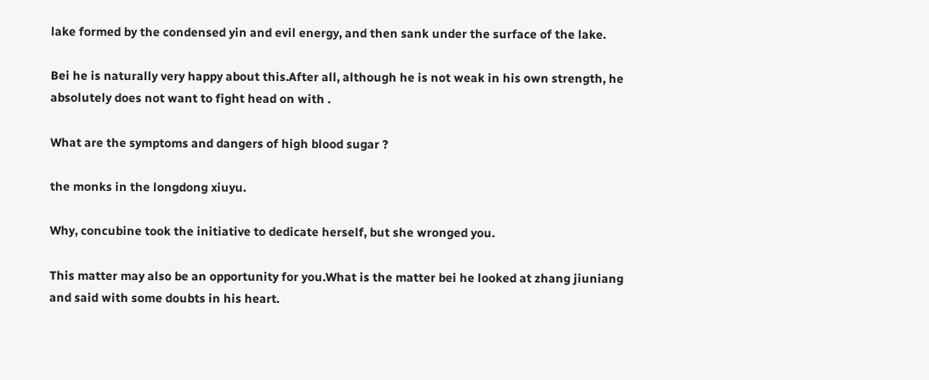lake formed by the condensed yin and evil energy, and then sank under the surface of the lake.

Bei he is naturally very happy about this.After all, although he is not weak in his own strength, he absolutely does not want to fight head on with .

What are the symptoms and dangers of high blood sugar ?

the monks in the longdong xiuyu.

Why, concubine took the initiative to dedicate herself, but she wronged you.

This matter may also be an opportunity for you.What is the matter bei he looked at zhang jiuniang and said with some doubts in his heart.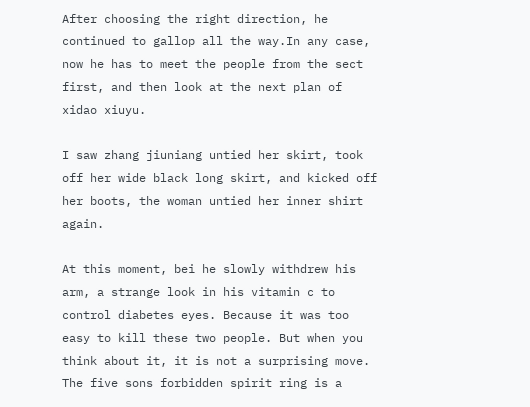After choosing the right direction, he continued to gallop all the way.In any case, now he has to meet the people from the sect first, and then look at the next plan of xidao xiuyu.

I saw zhang jiuniang untied her skirt, took off her wide black long skirt, and kicked off her boots, the woman untied her inner shirt again.

At this moment, bei he slowly withdrew his arm, a strange look in his vitamin c to control diabetes eyes. Because it was too easy to kill these two people. But when you think about it, it is not a surprising move. The five sons forbidden spirit ring is a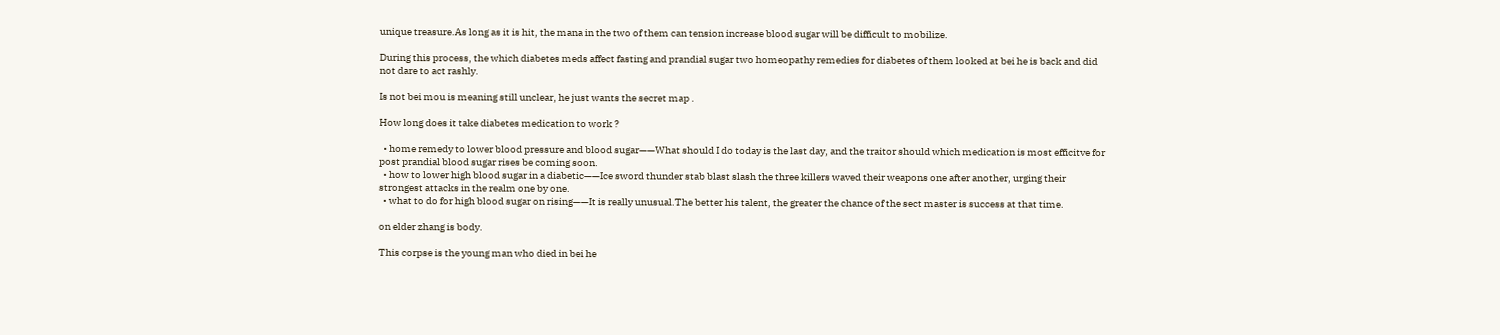unique treasure.As long as it is hit, the mana in the two of them can tension increase blood sugar will be difficult to mobilize.

During this process, the which diabetes meds affect fasting and prandial sugar two homeopathy remedies for diabetes of them looked at bei he is back and did not dare to act rashly.

Is not bei mou is meaning still unclear, he just wants the secret map .

How long does it take diabetes medication to work ?

  • home remedy to lower blood pressure and blood sugar——What should I do today is the last day, and the traitor should which medication is most efficitve for post prandial blood sugar rises be coming soon.
  • how to lower high blood sugar in a diabetic——Ice sword thunder stab blast slash the three killers waved their weapons one after another, urging their strongest attacks in the realm one by one.
  • what to do for high blood sugar on rising——It is really unusual.The better his talent, the greater the chance of the sect master is success at that time.

on elder zhang is body.

This corpse is the young man who died in bei he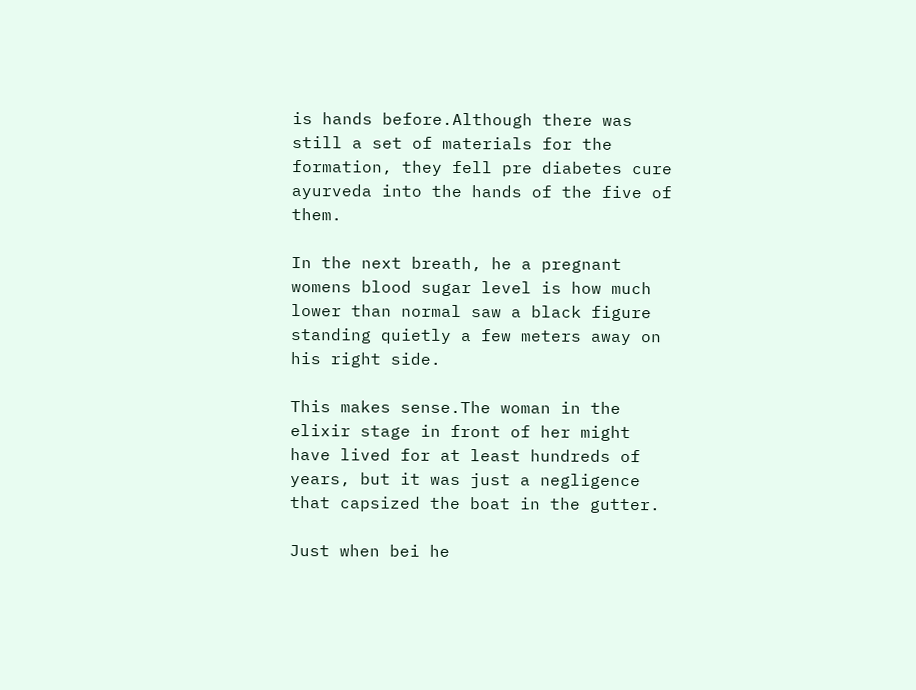is hands before.Although there was still a set of materials for the formation, they fell pre diabetes cure ayurveda into the hands of the five of them.

In the next breath, he a pregnant womens blood sugar level is how much lower than normal saw a black figure standing quietly a few meters away on his right side.

This makes sense.The woman in the elixir stage in front of her might have lived for at least hundreds of years, but it was just a negligence that capsized the boat in the gutter.

Just when bei he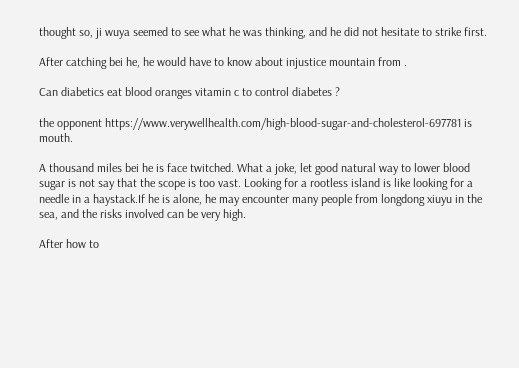thought so, ji wuya seemed to see what he was thinking, and he did not hesitate to strike first.

After catching bei he, he would have to know about injustice mountain from .

Can diabetics eat blood oranges vitamin c to control diabetes ?

the opponent https://www.verywellhealth.com/high-blood-sugar-and-cholesterol-697781 is mouth.

A thousand miles bei he is face twitched. What a joke, let good natural way to lower blood sugar is not say that the scope is too vast. Looking for a rootless island is like looking for a needle in a haystack.If he is alone, he may encounter many people from longdong xiuyu in the sea, and the risks involved can be very high.

After how to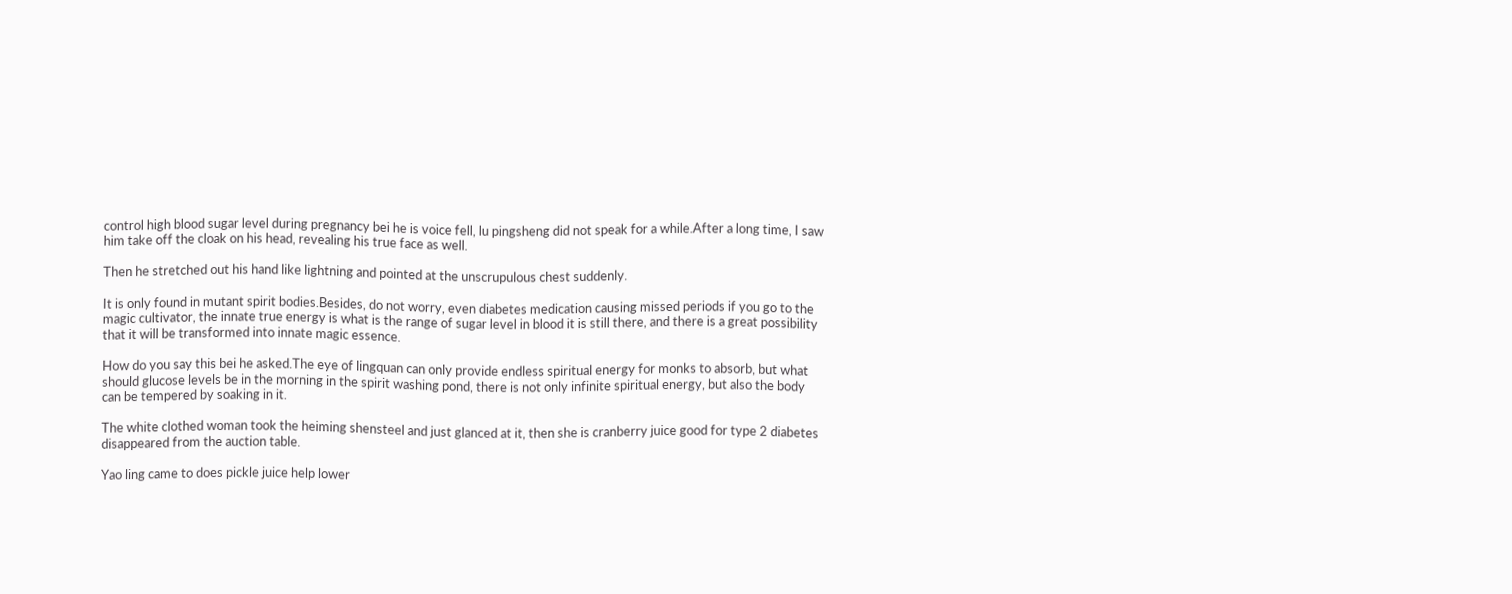control high blood sugar level during pregnancy bei he is voice fell, lu pingsheng did not speak for a while.After a long time, I saw him take off the cloak on his head, revealing his true face as well.

Then he stretched out his hand like lightning and pointed at the unscrupulous chest suddenly.

It is only found in mutant spirit bodies.Besides, do not worry, even diabetes medication causing missed periods if you go to the magic cultivator, the innate true energy is what is the range of sugar level in blood it is still there, and there is a great possibility that it will be transformed into innate magic essence.

How do you say this bei he asked.The eye of lingquan can only provide endless spiritual energy for monks to absorb, but what should glucose levels be in the morning in the spirit washing pond, there is not only infinite spiritual energy, but also the body can be tempered by soaking in it.

The white clothed woman took the heiming shensteel and just glanced at it, then she is cranberry juice good for type 2 diabetes disappeared from the auction table.

Yao ling came to does pickle juice help lower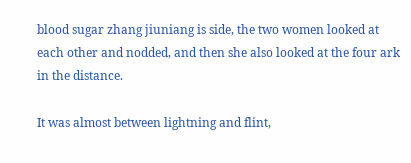blood sugar zhang jiuniang is side, the two women looked at each other and nodded, and then she also looked at the four ark in the distance.

It was almost between lightning and flint,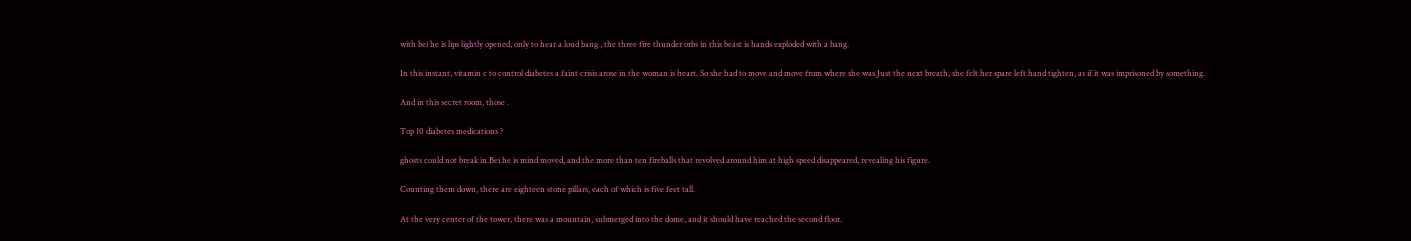with bei he is lips lightly opened, only to hear a loud bang , the three fire thunder orbs in this beast is hands exploded with a bang.

In this instant, vitamin c to control diabetes a faint crisis arose in the woman is heart. So she had to move and move from where she was.Just the next breath, she felt her spare left hand tighten, as if it was imprisoned by something.

And in this secret room, those .

Top 10 diabetes medications ?

ghosts could not break in.Bei he is mind moved, and the more than ten fireballs that revolved around him at high speed disappeared, revealing his figure.

Counting them down, there are eighteen stone pillars, each of which is five feet tall.

At the very center of the tower, there was a mountain, submerged into the dome, and it should have reached the second floor.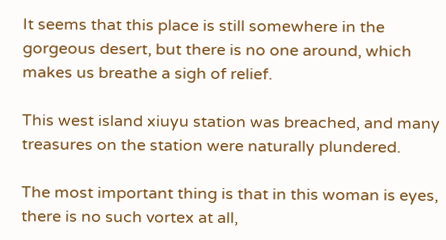It seems that this place is still somewhere in the gorgeous desert, but there is no one around, which makes us breathe a sigh of relief.

This west island xiuyu station was breached, and many treasures on the station were naturally plundered.

The most important thing is that in this woman is eyes, there is no such vortex at all,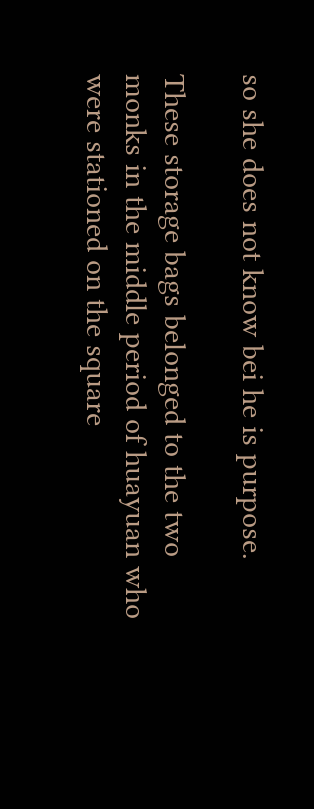so she does not know bei he is purpose.

These storage bags belonged to the two monks in the middle period of huayuan who were stationed on the square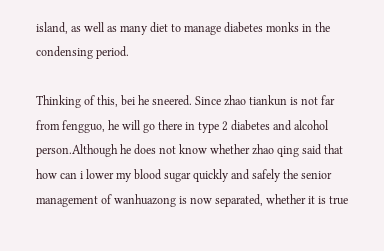island, as well as many diet to manage diabetes monks in the condensing period.

Thinking of this, bei he sneered. Since zhao tiankun is not far from fengguo, he will go there in type 2 diabetes and alcohol person.Although he does not know whether zhao qing said that how can i lower my blood sugar quickly and safely the senior management of wanhuazong is now separated, whether it is true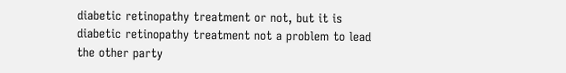diabetic retinopathy treatment or not, but it is diabetic retinopathy treatment not a problem to lead the other party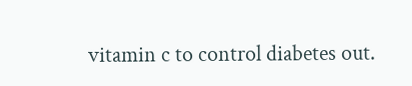vitamin c to control diabetes out.